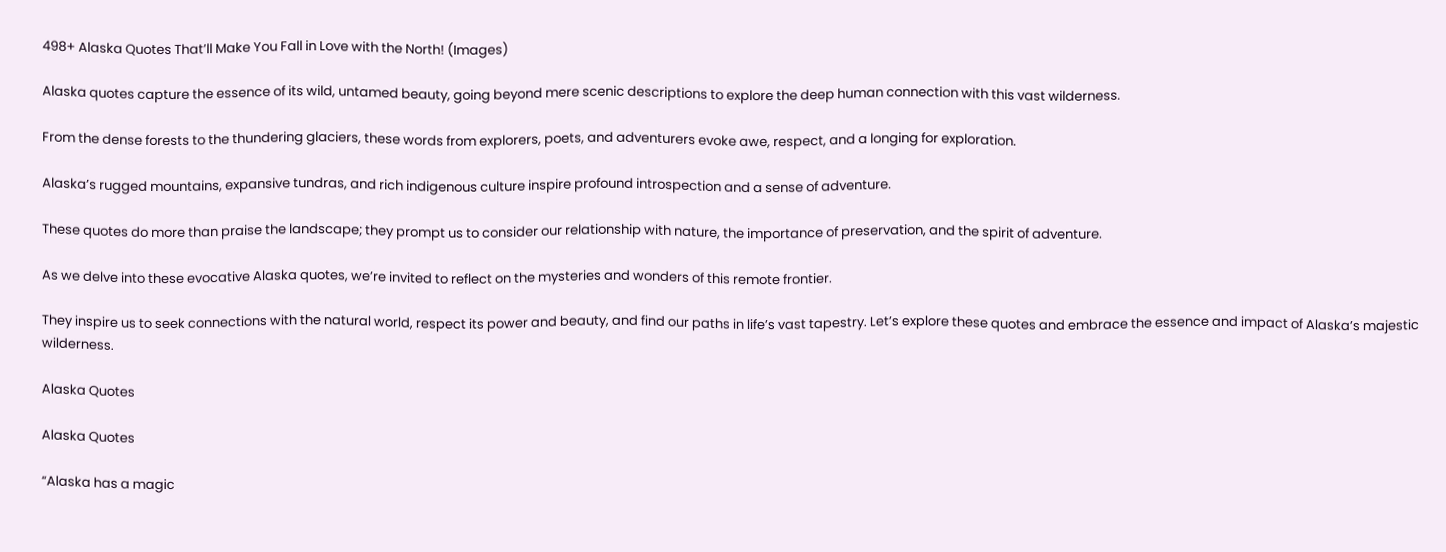498+ Alaska Quotes That’ll Make You Fall in Love with the North! (Images)

Alaska quotes capture the essence of its wild, untamed beauty, going beyond mere scenic descriptions to explore the deep human connection with this vast wilderness.

From the dense forests to the thundering glaciers, these words from explorers, poets, and adventurers evoke awe, respect, and a longing for exploration.

Alaska’s rugged mountains, expansive tundras, and rich indigenous culture inspire profound introspection and a sense of adventure.

These quotes do more than praise the landscape; they prompt us to consider our relationship with nature, the importance of preservation, and the spirit of adventure.

As we delve into these evocative Alaska quotes, we’re invited to reflect on the mysteries and wonders of this remote frontier.

They inspire us to seek connections with the natural world, respect its power and beauty, and find our paths in life’s vast tapestry. Let’s explore these quotes and embrace the essence and impact of Alaska’s majestic wilderness.

Alaska Quotes

Alaska Quotes

“Alaska has a magic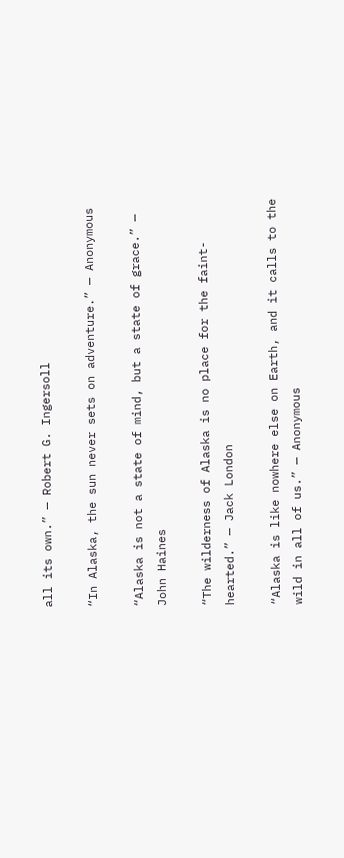all its own.” — Robert G. Ingersoll

“In Alaska, the sun never sets on adventure.” — Anonymous

“Alaska is not a state of mind, but a state of grace.” — John Haines

“The wilderness of Alaska is no place for the faint-hearted.” — Jack London

“Alaska is like nowhere else on Earth, and it calls to the wild in all of us.” — Anonymous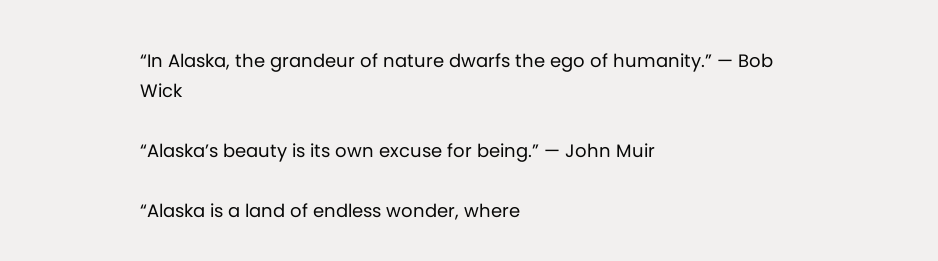“In Alaska, the grandeur of nature dwarfs the ego of humanity.” — Bob Wick

“Alaska’s beauty is its own excuse for being.” — John Muir

“Alaska is a land of endless wonder, where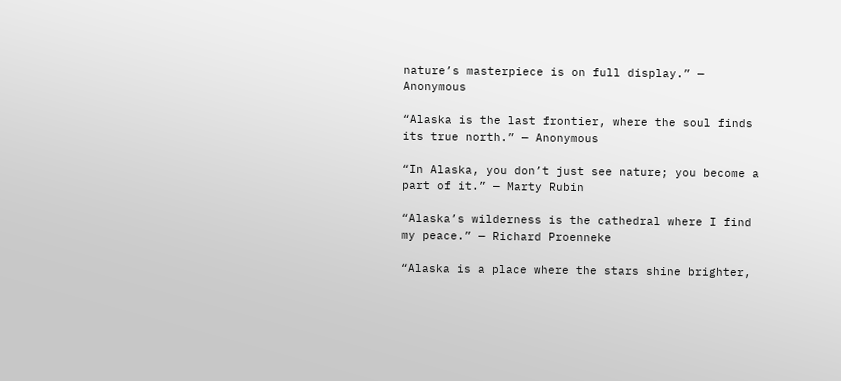nature’s masterpiece is on full display.” — Anonymous

“Alaska is the last frontier, where the soul finds its true north.” — Anonymous

“In Alaska, you don’t just see nature; you become a part of it.” — Marty Rubin

“Alaska’s wilderness is the cathedral where I find my peace.” — Richard Proenneke

“Alaska is a place where the stars shine brighter,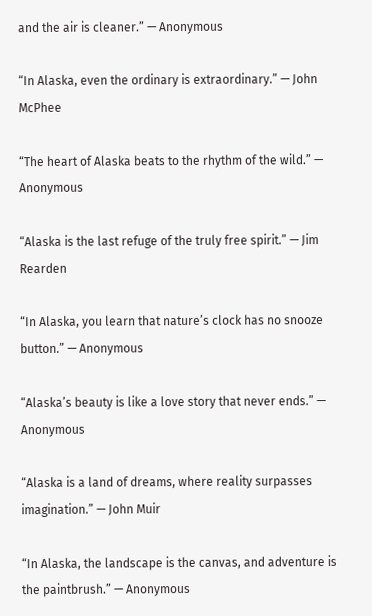and the air is cleaner.” — Anonymous

“In Alaska, even the ordinary is extraordinary.” — John McPhee

“The heart of Alaska beats to the rhythm of the wild.” — Anonymous

“Alaska is the last refuge of the truly free spirit.” — Jim Rearden

“In Alaska, you learn that nature’s clock has no snooze button.” — Anonymous

“Alaska’s beauty is like a love story that never ends.” — Anonymous

“Alaska is a land of dreams, where reality surpasses imagination.” — John Muir

“In Alaska, the landscape is the canvas, and adventure is the paintbrush.” — Anonymous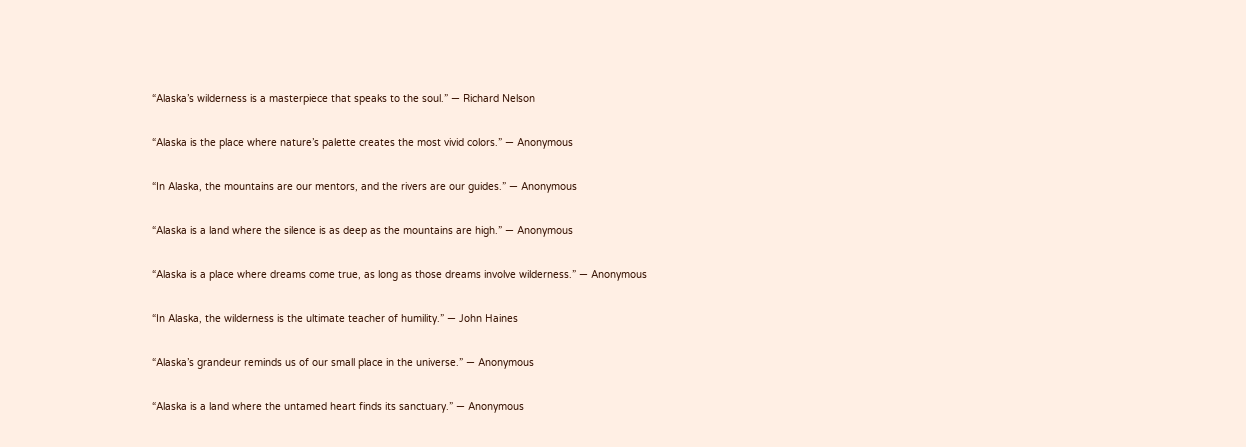“Alaska’s wilderness is a masterpiece that speaks to the soul.” — Richard Nelson

“Alaska is the place where nature’s palette creates the most vivid colors.” — Anonymous

“In Alaska, the mountains are our mentors, and the rivers are our guides.” — Anonymous

“Alaska is a land where the silence is as deep as the mountains are high.” — Anonymous

“Alaska is a place where dreams come true, as long as those dreams involve wilderness.” — Anonymous

“In Alaska, the wilderness is the ultimate teacher of humility.” — John Haines

“Alaska’s grandeur reminds us of our small place in the universe.” — Anonymous

“Alaska is a land where the untamed heart finds its sanctuary.” — Anonymous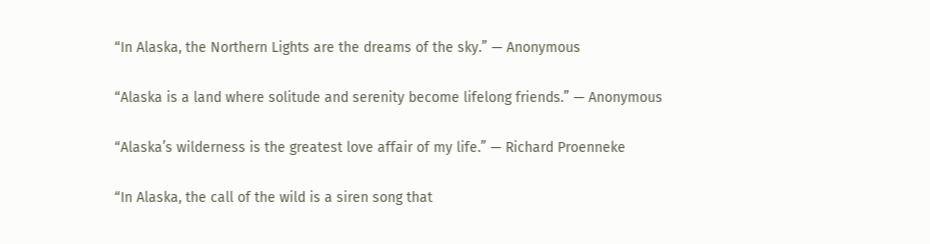“In Alaska, the Northern Lights are the dreams of the sky.” — Anonymous

“Alaska is a land where solitude and serenity become lifelong friends.” — Anonymous

“Alaska’s wilderness is the greatest love affair of my life.” — Richard Proenneke

“In Alaska, the call of the wild is a siren song that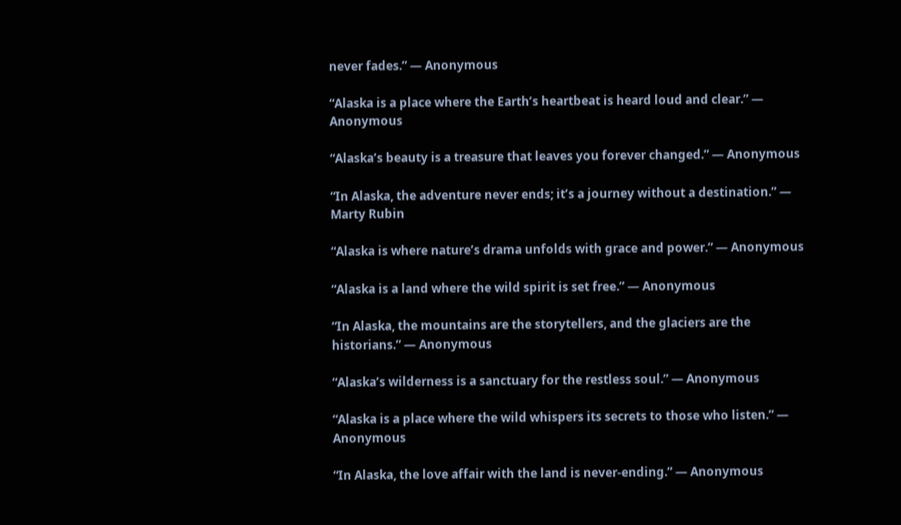never fades.” — Anonymous

“Alaska is a place where the Earth’s heartbeat is heard loud and clear.” — Anonymous

“Alaska’s beauty is a treasure that leaves you forever changed.” — Anonymous

“In Alaska, the adventure never ends; it’s a journey without a destination.” — Marty Rubin

“Alaska is where nature’s drama unfolds with grace and power.” — Anonymous

“Alaska is a land where the wild spirit is set free.” — Anonymous

“In Alaska, the mountains are the storytellers, and the glaciers are the historians.” — Anonymous

“Alaska’s wilderness is a sanctuary for the restless soul.” — Anonymous

“Alaska is a place where the wild whispers its secrets to those who listen.” — Anonymous

“In Alaska, the love affair with the land is never-ending.” — Anonymous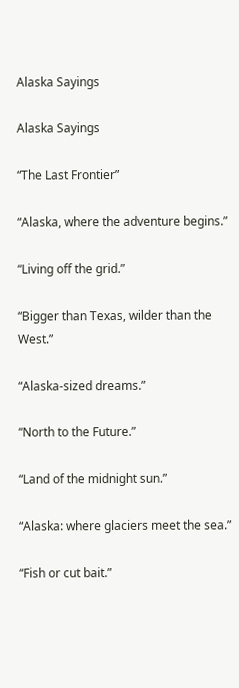Alaska Sayings

Alaska Sayings

“The Last Frontier”

“Alaska, where the adventure begins.”

“Living off the grid.”

“Bigger than Texas, wilder than the West.”

“Alaska-sized dreams.”

“North to the Future.”

“Land of the midnight sun.”

“Alaska: where glaciers meet the sea.”

“Fish or cut bait.”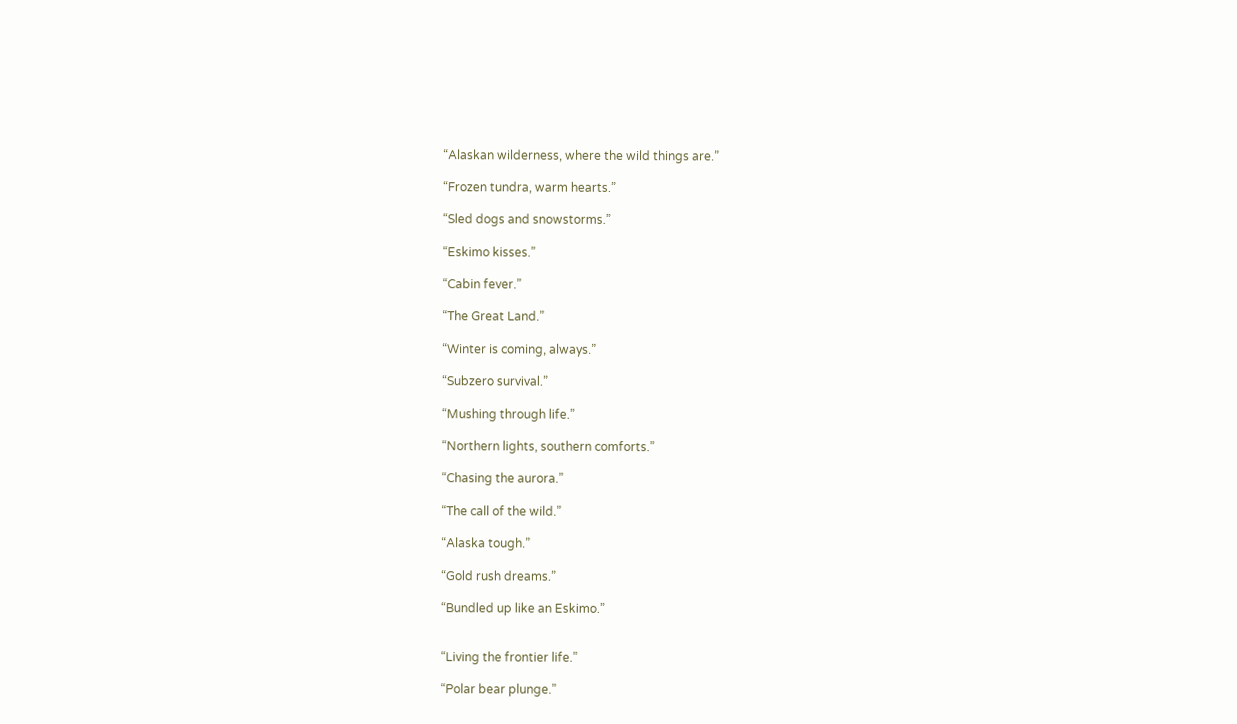“Alaskan wilderness, where the wild things are.”

“Frozen tundra, warm hearts.”

“Sled dogs and snowstorms.”

“Eskimo kisses.”

“Cabin fever.”

“The Great Land.”

“Winter is coming, always.”

“Subzero survival.”

“Mushing through life.”

“Northern lights, southern comforts.”

“Chasing the aurora.”

“The call of the wild.”

“Alaska tough.”

“Gold rush dreams.”

“Bundled up like an Eskimo.”


“Living the frontier life.”

“Polar bear plunge.”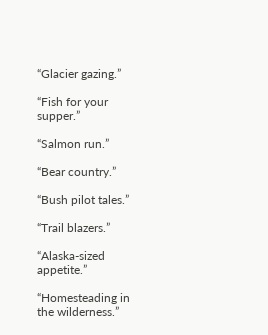“Glacier gazing.”

“Fish for your supper.”

“Salmon run.”

“Bear country.”

“Bush pilot tales.”

“Trail blazers.”

“Alaska-sized appetite.”

“Homesteading in the wilderness.”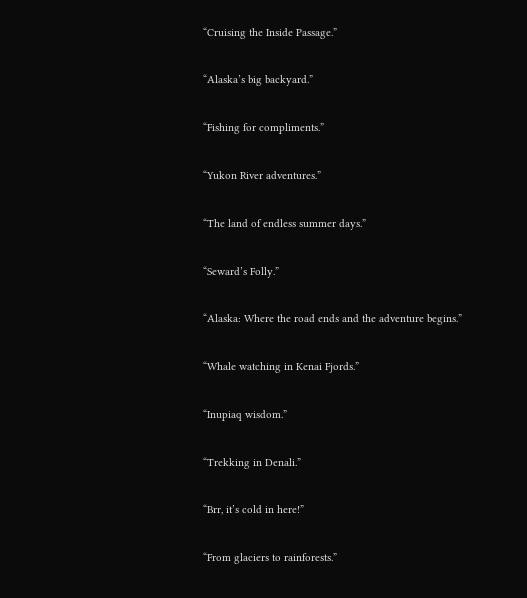“Cruising the Inside Passage.”

“Alaska’s big backyard.”

“Fishing for compliments.”

“Yukon River adventures.”

“The land of endless summer days.”

“Seward’s Folly.”

“Alaska: Where the road ends and the adventure begins.”

“Whale watching in Kenai Fjords.”

“Inupiaq wisdom.”

“Trekking in Denali.”

“Brr, it’s cold in here!”

“From glaciers to rainforests.”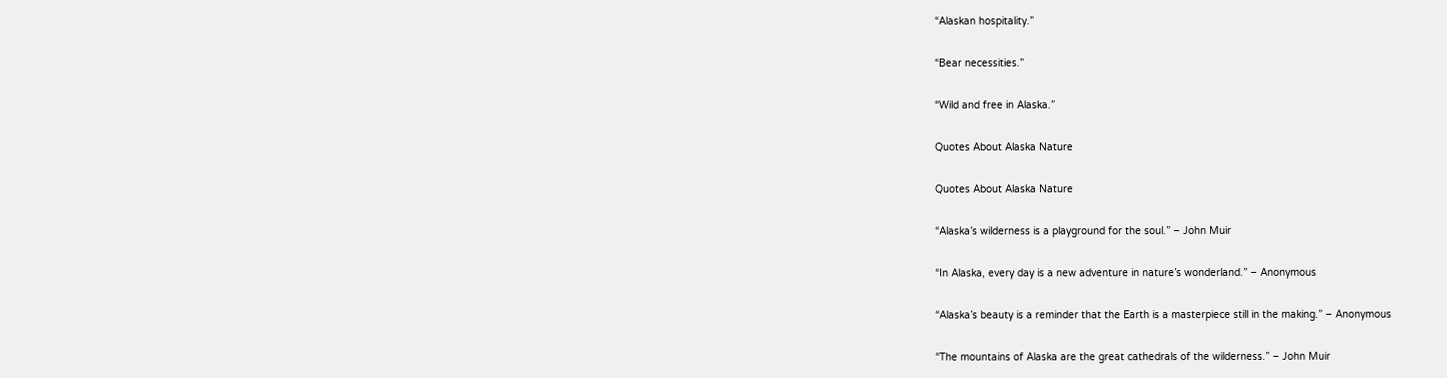“Alaskan hospitality.”

“Bear necessities.”

“Wild and free in Alaska.”

Quotes About Alaska Nature

Quotes About Alaska Nature

“Alaska’s wilderness is a playground for the soul.” – John Muir

“In Alaska, every day is a new adventure in nature’s wonderland.” – Anonymous

“Alaska’s beauty is a reminder that the Earth is a masterpiece still in the making.” – Anonymous

“The mountains of Alaska are the great cathedrals of the wilderness.” – John Muir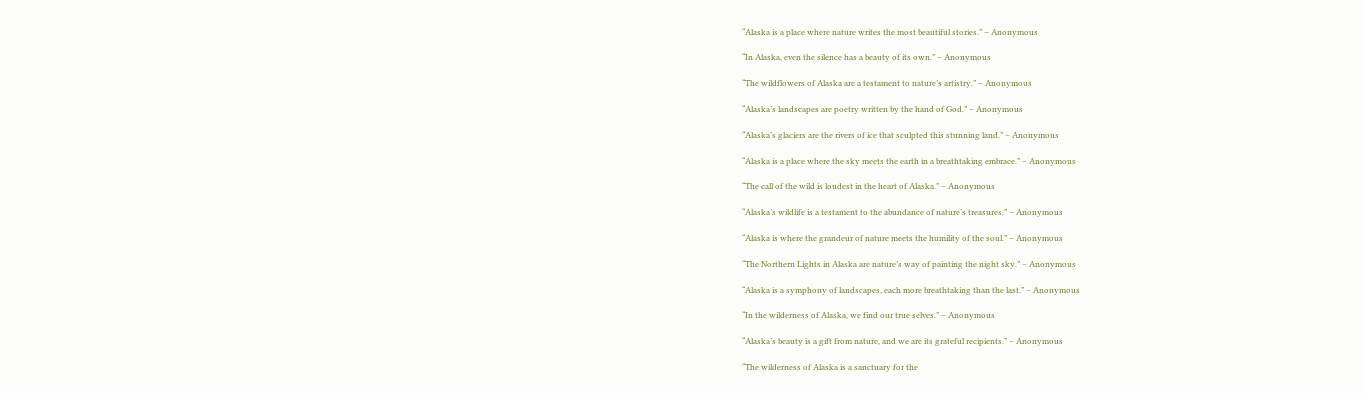“Alaska is a place where nature writes the most beautiful stories.” – Anonymous

“In Alaska, even the silence has a beauty of its own.” – Anonymous

“The wildflowers of Alaska are a testament to nature’s artistry.” – Anonymous

“Alaska’s landscapes are poetry written by the hand of God.” – Anonymous

“Alaska’s glaciers are the rivers of ice that sculpted this stunning land.” – Anonymous

“Alaska is a place where the sky meets the earth in a breathtaking embrace.” – Anonymous

“The call of the wild is loudest in the heart of Alaska.” – Anonymous

“Alaska’s wildlife is a testament to the abundance of nature’s treasures.” – Anonymous

“Alaska is where the grandeur of nature meets the humility of the soul.” – Anonymous

“The Northern Lights in Alaska are nature’s way of painting the night sky.” – Anonymous

“Alaska is a symphony of landscapes, each more breathtaking than the last.” – Anonymous

“In the wilderness of Alaska, we find our true selves.” – Anonymous

“Alaska’s beauty is a gift from nature, and we are its grateful recipients.” – Anonymous

“The wilderness of Alaska is a sanctuary for the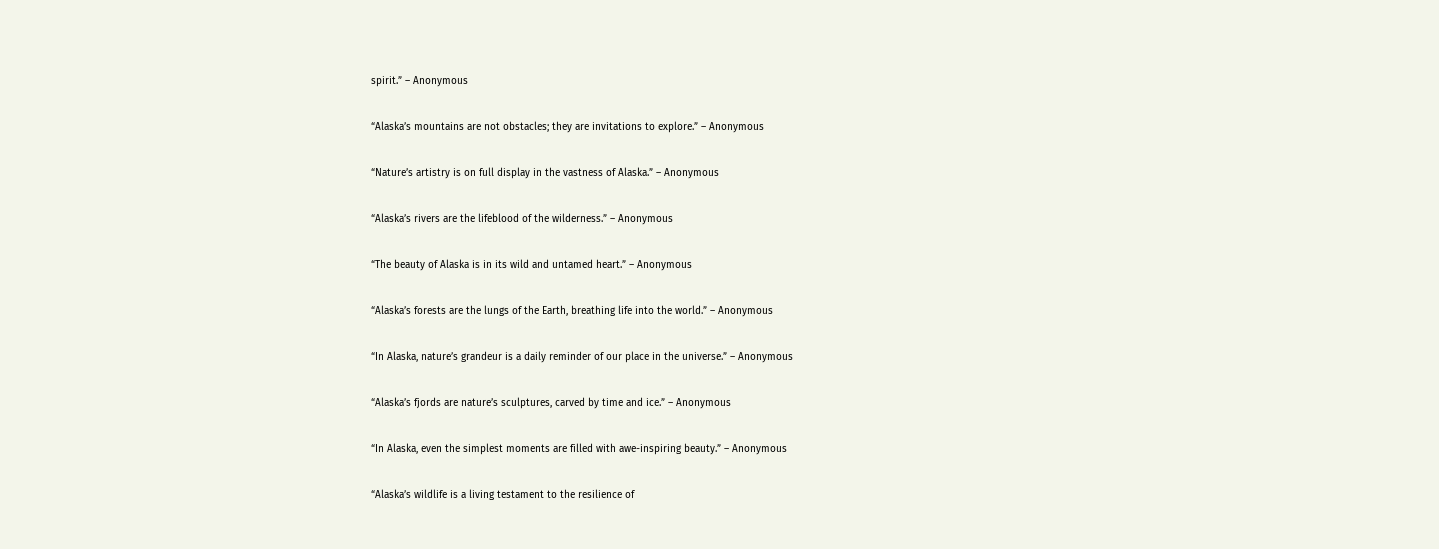spirit.” – Anonymous

“Alaska’s mountains are not obstacles; they are invitations to explore.” – Anonymous

“Nature’s artistry is on full display in the vastness of Alaska.” – Anonymous

“Alaska’s rivers are the lifeblood of the wilderness.” – Anonymous

“The beauty of Alaska is in its wild and untamed heart.” – Anonymous

“Alaska’s forests are the lungs of the Earth, breathing life into the world.” – Anonymous

“In Alaska, nature’s grandeur is a daily reminder of our place in the universe.” – Anonymous

“Alaska’s fjords are nature’s sculptures, carved by time and ice.” – Anonymous

“In Alaska, even the simplest moments are filled with awe-inspiring beauty.” – Anonymous

“Alaska’s wildlife is a living testament to the resilience of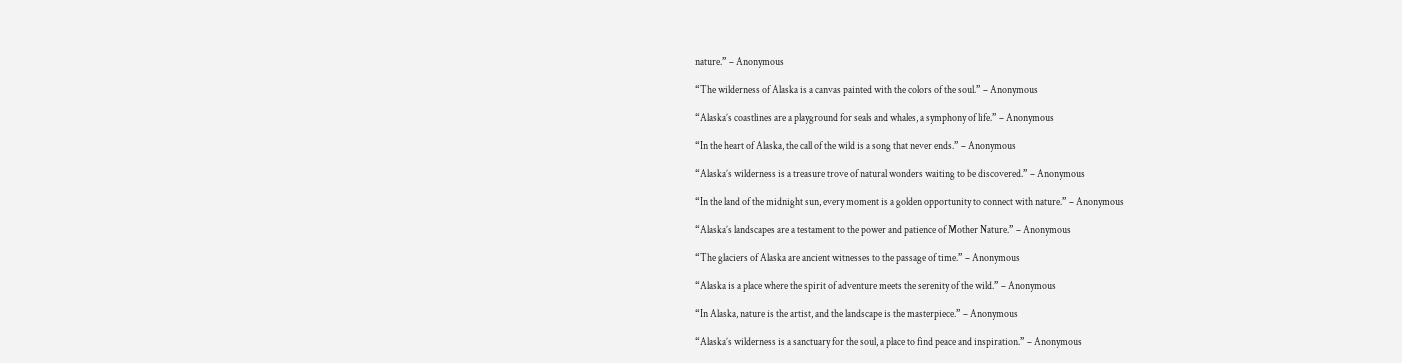nature.” – Anonymous

“The wilderness of Alaska is a canvas painted with the colors of the soul.” – Anonymous

“Alaska’s coastlines are a playground for seals and whales, a symphony of life.” – Anonymous

“In the heart of Alaska, the call of the wild is a song that never ends.” – Anonymous

“Alaska’s wilderness is a treasure trove of natural wonders waiting to be discovered.” – Anonymous

“In the land of the midnight sun, every moment is a golden opportunity to connect with nature.” – Anonymous

“Alaska’s landscapes are a testament to the power and patience of Mother Nature.” – Anonymous

“The glaciers of Alaska are ancient witnesses to the passage of time.” – Anonymous

“Alaska is a place where the spirit of adventure meets the serenity of the wild.” – Anonymous

“In Alaska, nature is the artist, and the landscape is the masterpiece.” – Anonymous

“Alaska’s wilderness is a sanctuary for the soul, a place to find peace and inspiration.” – Anonymous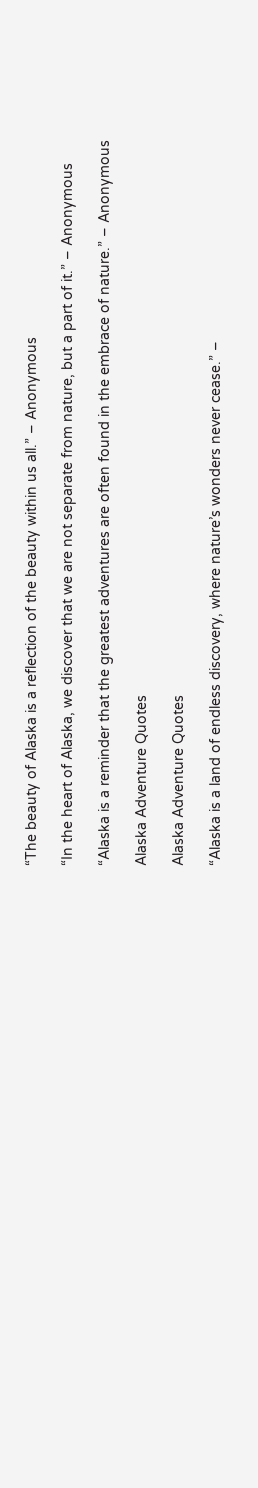“The beauty of Alaska is a reflection of the beauty within us all.” – Anonymous

“In the heart of Alaska, we discover that we are not separate from nature, but a part of it.” – Anonymous

“Alaska is a reminder that the greatest adventures are often found in the embrace of nature.” – Anonymous

Alaska Adventure Quotes

Alaska Adventure Quotes

“Alaska is a land of endless discovery, where nature’s wonders never cease.” –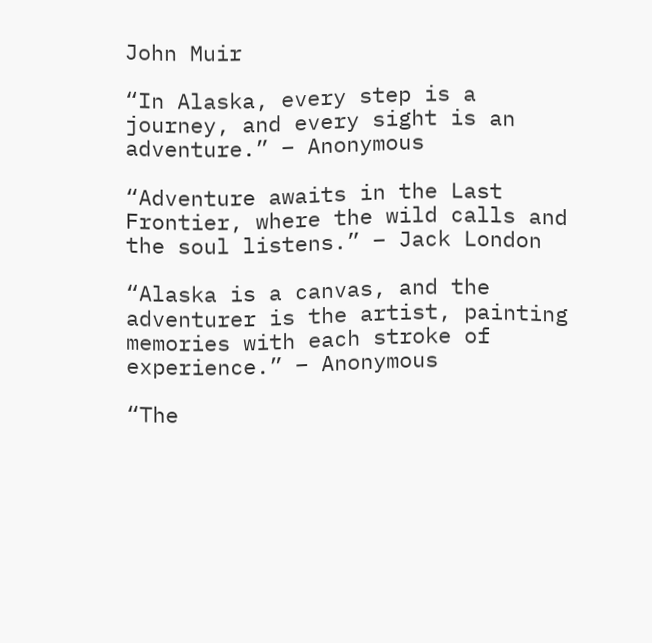John Muir

“In Alaska, every step is a journey, and every sight is an adventure.” – Anonymous

“Adventure awaits in the Last Frontier, where the wild calls and the soul listens.” – Jack London

“Alaska is a canvas, and the adventurer is the artist, painting memories with each stroke of experience.” – Anonymous

“The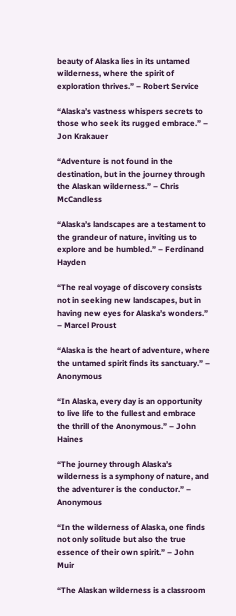beauty of Alaska lies in its untamed wilderness, where the spirit of exploration thrives.” – Robert Service

“Alaska’s vastness whispers secrets to those who seek its rugged embrace.” – Jon Krakauer

“Adventure is not found in the destination, but in the journey through the Alaskan wilderness.” – Chris McCandless

“Alaska’s landscapes are a testament to the grandeur of nature, inviting us to explore and be humbled.” – Ferdinand Hayden

“The real voyage of discovery consists not in seeking new landscapes, but in having new eyes for Alaska’s wonders.” – Marcel Proust

“Alaska is the heart of adventure, where the untamed spirit finds its sanctuary.” – Anonymous

“In Alaska, every day is an opportunity to live life to the fullest and embrace the thrill of the Anonymous.” – John Haines

“The journey through Alaska’s wilderness is a symphony of nature, and the adventurer is the conductor.” – Anonymous

“In the wilderness of Alaska, one finds not only solitude but also the true essence of their own spirit.” – John Muir

“The Alaskan wilderness is a classroom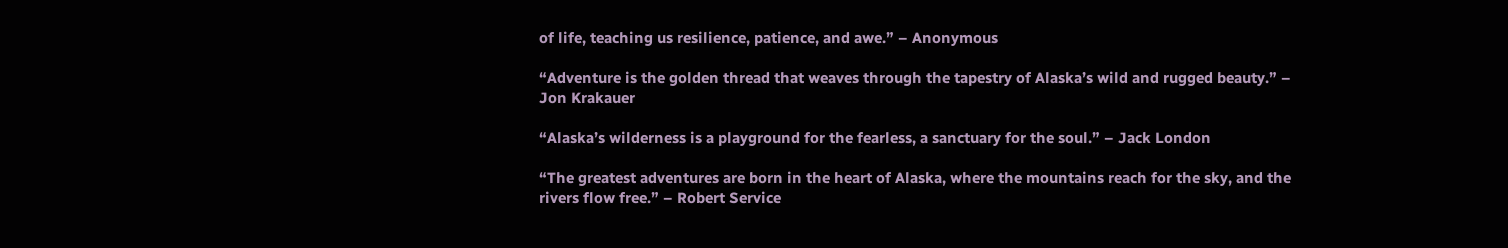of life, teaching us resilience, patience, and awe.” – Anonymous

“Adventure is the golden thread that weaves through the tapestry of Alaska’s wild and rugged beauty.” – Jon Krakauer

“Alaska’s wilderness is a playground for the fearless, a sanctuary for the soul.” – Jack London

“The greatest adventures are born in the heart of Alaska, where the mountains reach for the sky, and the rivers flow free.” – Robert Service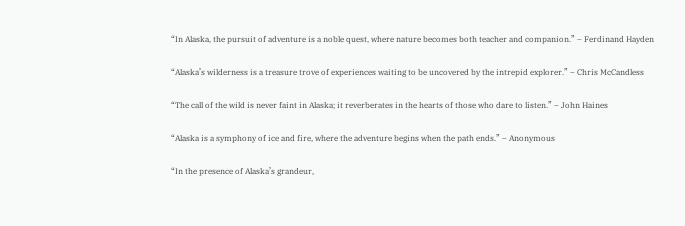“In Alaska, the pursuit of adventure is a noble quest, where nature becomes both teacher and companion.” – Ferdinand Hayden

“Alaska’s wilderness is a treasure trove of experiences waiting to be uncovered by the intrepid explorer.” – Chris McCandless

“The call of the wild is never faint in Alaska; it reverberates in the hearts of those who dare to listen.” – John Haines

“Alaska is a symphony of ice and fire, where the adventure begins when the path ends.” – Anonymous

“In the presence of Alaska’s grandeur,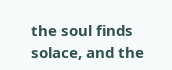the soul finds solace, and the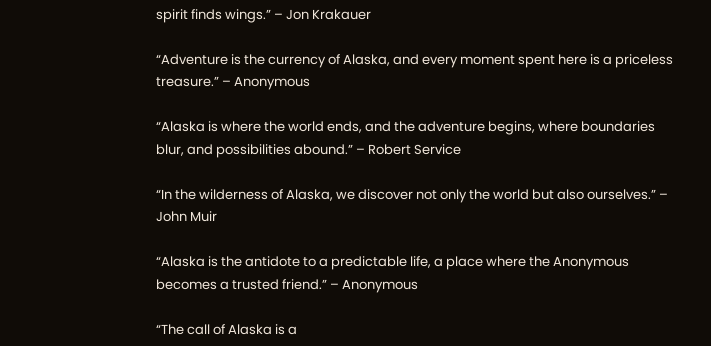spirit finds wings.” – Jon Krakauer

“Adventure is the currency of Alaska, and every moment spent here is a priceless treasure.” – Anonymous

“Alaska is where the world ends, and the adventure begins, where boundaries blur, and possibilities abound.” – Robert Service

“In the wilderness of Alaska, we discover not only the world but also ourselves.” – John Muir

“Alaska is the antidote to a predictable life, a place where the Anonymous becomes a trusted friend.” – Anonymous

“The call of Alaska is a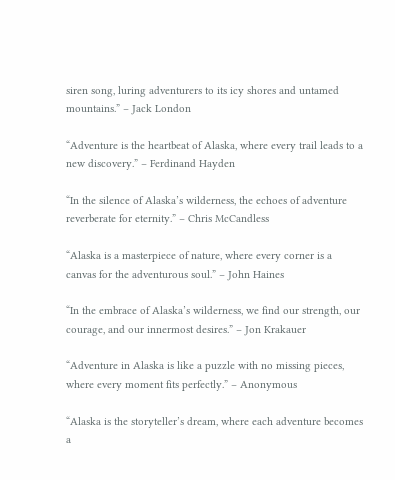siren song, luring adventurers to its icy shores and untamed mountains.” – Jack London

“Adventure is the heartbeat of Alaska, where every trail leads to a new discovery.” – Ferdinand Hayden

“In the silence of Alaska’s wilderness, the echoes of adventure reverberate for eternity.” – Chris McCandless

“Alaska is a masterpiece of nature, where every corner is a canvas for the adventurous soul.” – John Haines

“In the embrace of Alaska’s wilderness, we find our strength, our courage, and our innermost desires.” – Jon Krakauer

“Adventure in Alaska is like a puzzle with no missing pieces, where every moment fits perfectly.” – Anonymous

“Alaska is the storyteller’s dream, where each adventure becomes a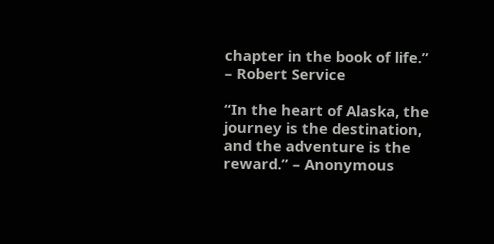chapter in the book of life.” – Robert Service

“In the heart of Alaska, the journey is the destination, and the adventure is the reward.” – Anonymous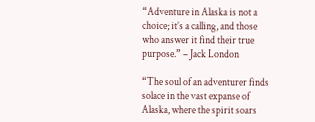“Adventure in Alaska is not a choice; it’s a calling, and those who answer it find their true purpose.” – Jack London

“The soul of an adventurer finds solace in the vast expanse of Alaska, where the spirit soars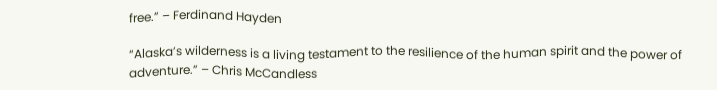free.” – Ferdinand Hayden

“Alaska’s wilderness is a living testament to the resilience of the human spirit and the power of adventure.” – Chris McCandless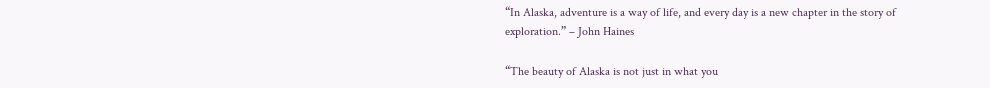“In Alaska, adventure is a way of life, and every day is a new chapter in the story of exploration.” – John Haines

“The beauty of Alaska is not just in what you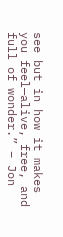see but in how it makes you feel—alive, free, and full of wonder.” – Jon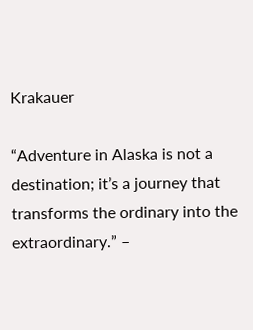Krakauer

“Adventure in Alaska is not a destination; it’s a journey that transforms the ordinary into the extraordinary.” –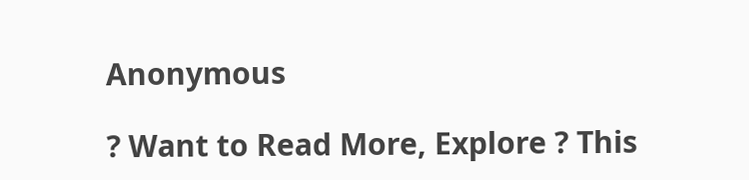Anonymous

? Want to Read More, Explore ? This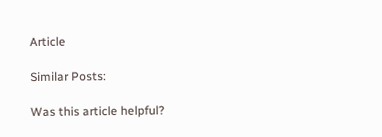Article

Similar Posts:

Was this article helpful?